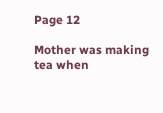Page 12

Mother was making tea when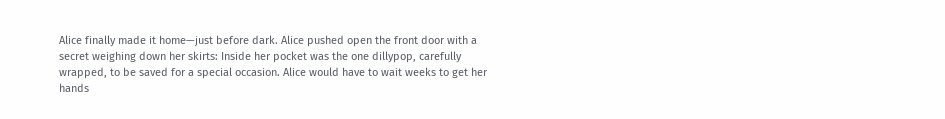Alice finally made it home—just before dark. Alice pushed open the front door with a secret weighing down her skirts: Inside her pocket was the one dillypop, carefully wrapped, to be saved for a special occasion. Alice would have to wait weeks to get her hands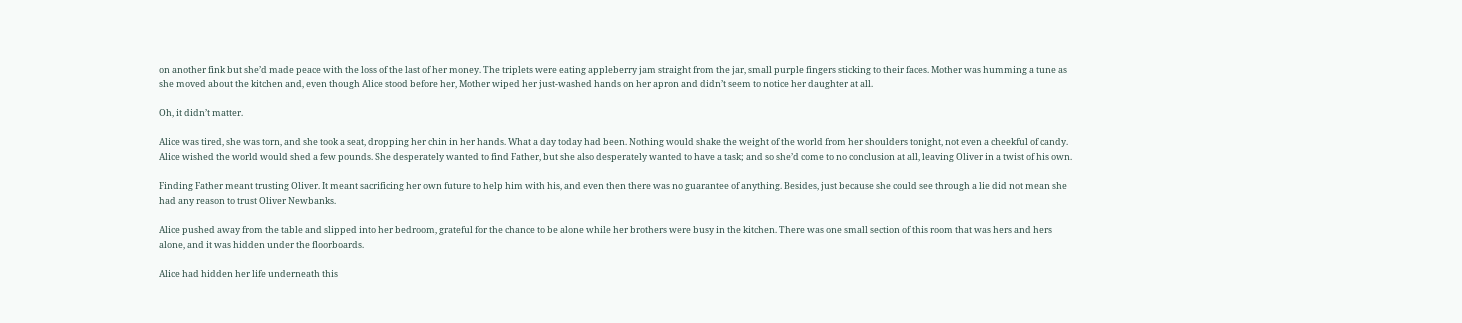on another fink but she’d made peace with the loss of the last of her money. The triplets were eating appleberry jam straight from the jar, small purple fingers sticking to their faces. Mother was humming a tune as she moved about the kitchen and, even though Alice stood before her, Mother wiped her just-washed hands on her apron and didn’t seem to notice her daughter at all.

Oh, it didn’t matter.

Alice was tired, she was torn, and she took a seat, dropping her chin in her hands. What a day today had been. Nothing would shake the weight of the world from her shoulders tonight, not even a cheekful of candy. Alice wished the world would shed a few pounds. She desperately wanted to find Father, but she also desperately wanted to have a task; and so she’d come to no conclusion at all, leaving Oliver in a twist of his own.

Finding Father meant trusting Oliver. It meant sacrificing her own future to help him with his, and even then there was no guarantee of anything. Besides, just because she could see through a lie did not mean she had any reason to trust Oliver Newbanks.

Alice pushed away from the table and slipped into her bedroom, grateful for the chance to be alone while her brothers were busy in the kitchen. There was one small section of this room that was hers and hers alone, and it was hidden under the floorboards.

Alice had hidden her life underneath this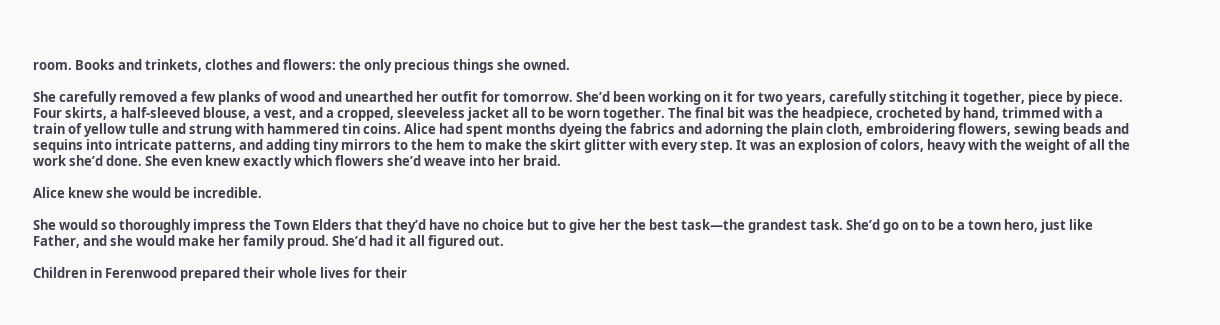room. Books and trinkets, clothes and flowers: the only precious things she owned.

She carefully removed a few planks of wood and unearthed her outfit for tomorrow. She’d been working on it for two years, carefully stitching it together, piece by piece. Four skirts, a half-sleeved blouse, a vest, and a cropped, sleeveless jacket all to be worn together. The final bit was the headpiece, crocheted by hand, trimmed with a train of yellow tulle and strung with hammered tin coins. Alice had spent months dyeing the fabrics and adorning the plain cloth, embroidering flowers, sewing beads and sequins into intricate patterns, and adding tiny mirrors to the hem to make the skirt glitter with every step. It was an explosion of colors, heavy with the weight of all the work she’d done. She even knew exactly which flowers she’d weave into her braid.

Alice knew she would be incredible.

She would so thoroughly impress the Town Elders that they’d have no choice but to give her the best task—the grandest task. She’d go on to be a town hero, just like Father, and she would make her family proud. She’d had it all figured out.

Children in Ferenwood prepared their whole lives for their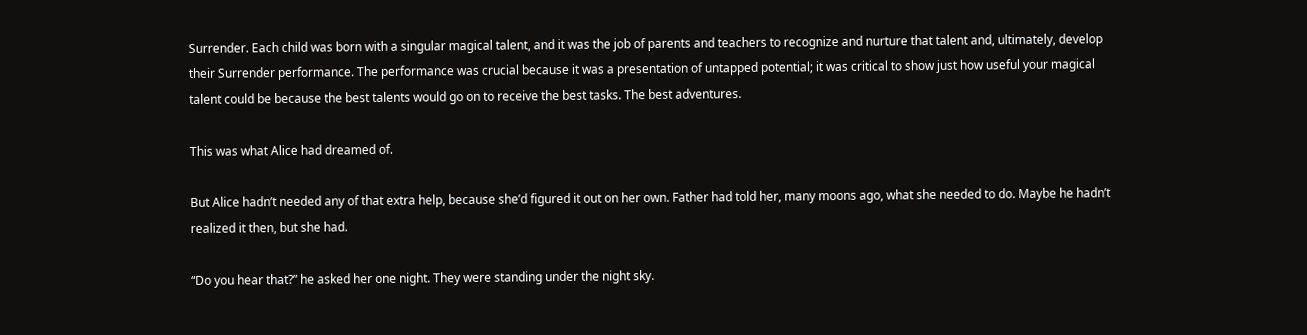Surrender. Each child was born with a singular magical talent, and it was the job of parents and teachers to recognize and nurture that talent and, ultimately, develop their Surrender performance. The performance was crucial because it was a presentation of untapped potential; it was critical to show just how useful your magical talent could be because the best talents would go on to receive the best tasks. The best adventures.

This was what Alice had dreamed of.

But Alice hadn’t needed any of that extra help, because she’d figured it out on her own. Father had told her, many moons ago, what she needed to do. Maybe he hadn’t realized it then, but she had.

“Do you hear that?” he asked her one night. They were standing under the night sky.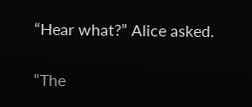“Hear what?” Alice asked.

“The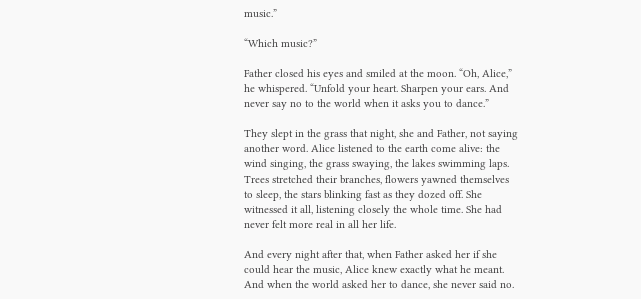music.”

“Which music?”

Father closed his eyes and smiled at the moon. “Oh, Alice,” he whispered. “Unfold your heart. Sharpen your ears. And never say no to the world when it asks you to dance.”

They slept in the grass that night, she and Father, not saying another word. Alice listened to the earth come alive: the wind singing, the grass swaying, the lakes swimming laps. Trees stretched their branches, flowers yawned themselves to sleep, the stars blinking fast as they dozed off. She witnessed it all, listening closely the whole time. She had never felt more real in all her life.

And every night after that, when Father asked her if she could hear the music, Alice knew exactly what he meant. And when the world asked her to dance, she never said no.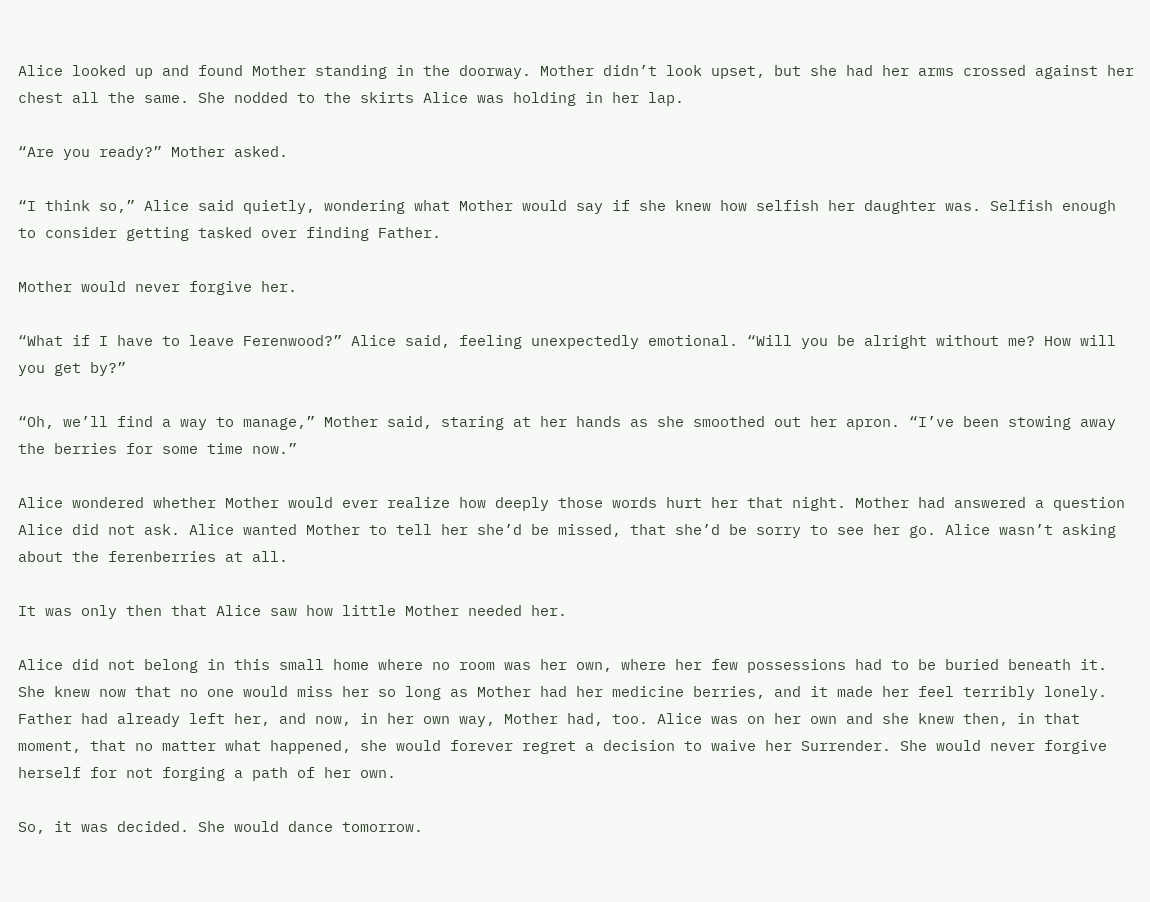Alice looked up and found Mother standing in the doorway. Mother didn’t look upset, but she had her arms crossed against her chest all the same. She nodded to the skirts Alice was holding in her lap.

“Are you ready?” Mother asked.

“I think so,” Alice said quietly, wondering what Mother would say if she knew how selfish her daughter was. Selfish enough to consider getting tasked over finding Father.

Mother would never forgive her.

“What if I have to leave Ferenwood?” Alice said, feeling unexpectedly emotional. “Will you be alright without me? How will you get by?”

“Oh, we’ll find a way to manage,” Mother said, staring at her hands as she smoothed out her apron. “I’ve been stowing away the berries for some time now.”

Alice wondered whether Mother would ever realize how deeply those words hurt her that night. Mother had answered a question Alice did not ask. Alice wanted Mother to tell her she’d be missed, that she’d be sorry to see her go. Alice wasn’t asking about the ferenberries at all.

It was only then that Alice saw how little Mother needed her.

Alice did not belong in this small home where no room was her own, where her few possessions had to be buried beneath it. She knew now that no one would miss her so long as Mother had her medicine berries, and it made her feel terribly lonely. Father had already left her, and now, in her own way, Mother had, too. Alice was on her own and she knew then, in that moment, that no matter what happened, she would forever regret a decision to waive her Surrender. She would never forgive herself for not forging a path of her own.

So, it was decided. She would dance tomorrow.